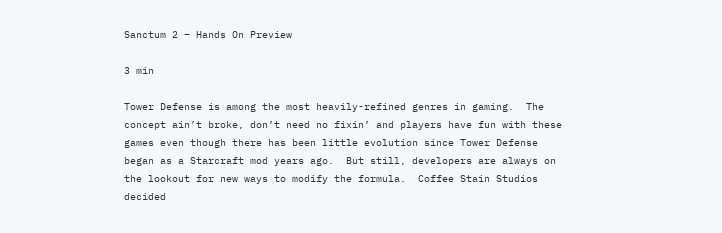Sanctum 2 – Hands On Preview

3 min

Tower Defense is among the most heavily-refined genres in gaming.  The concept ain’t broke, don’t need no fixin’ and players have fun with these games even though there has been little evolution since Tower Defense began as a Starcraft mod years ago.  But still, developers are always on the lookout for new ways to modify the formula.  Coffee Stain Studios decided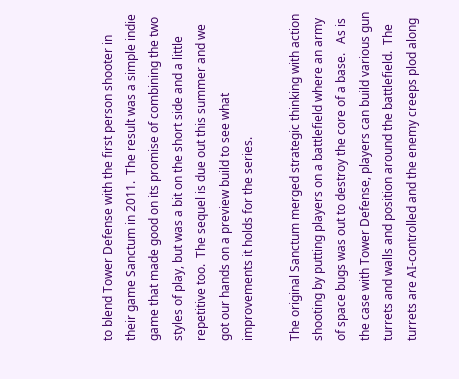to blend Tower Defense with the first person shooter in their game Sanctum in 2011.  The result was a simple indie game that made good on its promise of combining the two styles of play, but was a bit on the short side and a little repetitive too.  The sequel is due out this summer and we got our hands on a preview build to see what improvements it holds for the series.

The original Sanctum merged strategic thinking with action shooting by putting players on a battlefield where an army of space bugs was out to destroy the core of a base.   As is the case with Tower Defense, players can build various gun turrets and walls and position around the battlefield.  The turrets are AI-controlled and the enemy creeps plod along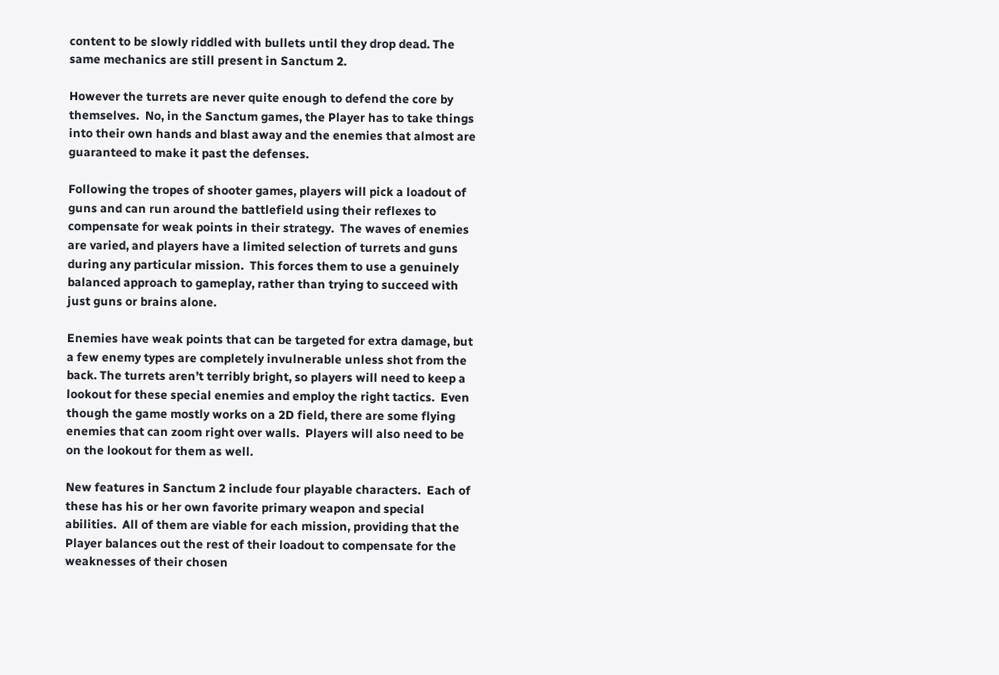content to be slowly riddled with bullets until they drop dead. The same mechanics are still present in Sanctum 2.

However the turrets are never quite enough to defend the core by themselves.  No, in the Sanctum games, the Player has to take things into their own hands and blast away and the enemies that almost are guaranteed to make it past the defenses.

Following the tropes of shooter games, players will pick a loadout of guns and can run around the battlefield using their reflexes to compensate for weak points in their strategy.  The waves of enemies are varied, and players have a limited selection of turrets and guns during any particular mission.  This forces them to use a genuinely balanced approach to gameplay, rather than trying to succeed with just guns or brains alone.

Enemies have weak points that can be targeted for extra damage, but a few enemy types are completely invulnerable unless shot from the back. The turrets aren’t terribly bright, so players will need to keep a lookout for these special enemies and employ the right tactics.  Even though the game mostly works on a 2D field, there are some flying enemies that can zoom right over walls.  Players will also need to be on the lookout for them as well.

New features in Sanctum 2 include four playable characters.  Each of these has his or her own favorite primary weapon and special abilities.  All of them are viable for each mission, providing that the Player balances out the rest of their loadout to compensate for the weaknesses of their chosen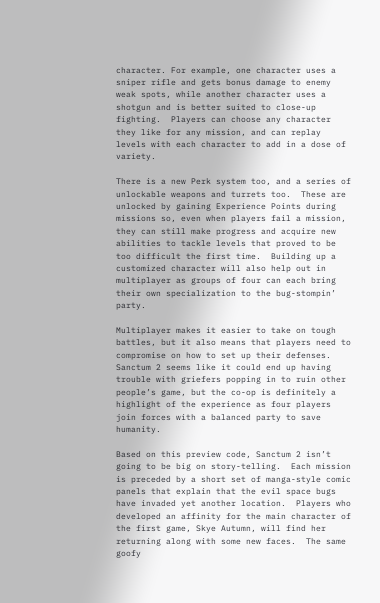character. For example, one character uses a sniper rifle and gets bonus damage to enemy weak spots, while another character uses a shotgun and is better suited to close-up fighting.  Players can choose any character they like for any mission, and can replay levels with each character to add in a dose of variety.

There is a new Perk system too, and a series of unlockable weapons and turrets too.  These are unlocked by gaining Experience Points during missions so, even when players fail a mission, they can still make progress and acquire new abilities to tackle levels that proved to be too difficult the first time.  Building up a customized character will also help out in multiplayer as groups of four can each bring their own specialization to the bug-stompin’ party.

Multiplayer makes it easier to take on tough battles, but it also means that players need to compromise on how to set up their defenses.  Sanctum 2 seems like it could end up having trouble with griefers popping in to ruin other people’s game, but the co-op is definitely a highlight of the experience as four players join forces with a balanced party to save humanity.

Based on this preview code, Sanctum 2 isn’t going to be big on story-telling.  Each mission is preceded by a short set of manga-style comic panels that explain that the evil space bugs have invaded yet another location.  Players who developed an affinity for the main character of the first game, Skye Autumn, will find her returning along with some new faces.  The same goofy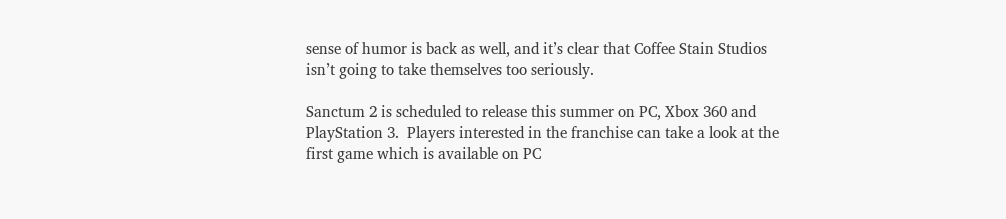sense of humor is back as well, and it’s clear that Coffee Stain Studios isn’t going to take themselves too seriously.

Sanctum 2 is scheduled to release this summer on PC, Xbox 360 and PlayStation 3.  Players interested in the franchise can take a look at the first game which is available on PC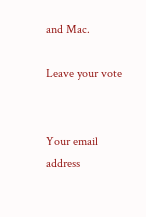and Mac.

Leave your vote


Your email address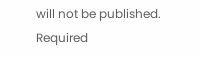will not be published. Required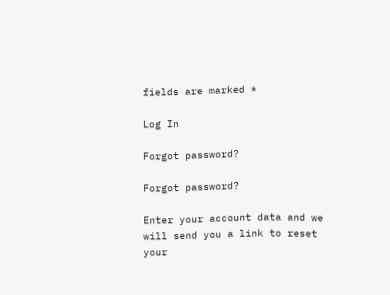fields are marked *

Log In

Forgot password?

Forgot password?

Enter your account data and we will send you a link to reset your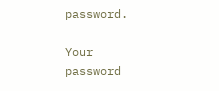password.

Your password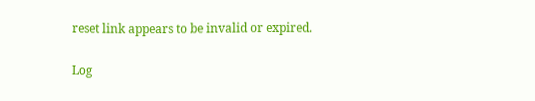reset link appears to be invalid or expired.

Log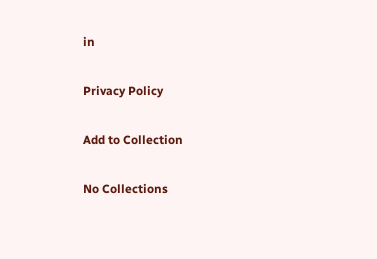in

Privacy Policy

Add to Collection

No Collections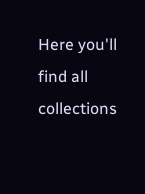Here you'll find all collections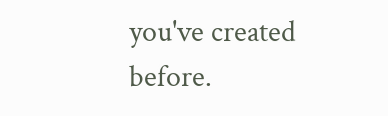you've created before.